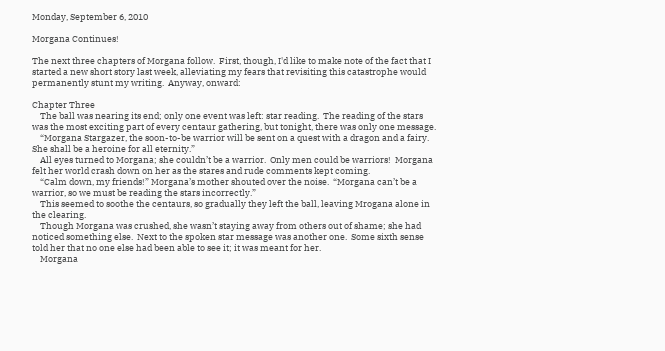Monday, September 6, 2010

Morgana Continues!

The next three chapters of Morgana follow.  First, though, I'd like to make note of the fact that I started a new short story last week, alleviating my fears that revisiting this catastrophe would permanently stunt my writing.  Anyway, onward:

Chapter Three
    The ball was nearing its end; only one event was left: star reading.  The reading of the stars was the most exciting part of every centaur gathering, but tonight, there was only one message.
    “Morgana Stargazer, the soon-to-be warrior will be sent on a quest with a dragon and a fairy.  She shall be a heroine for all eternity.”
    All eyes turned to Morgana; she couldn’t be a warrior.  Only men could be warriors!  Morgana felt her world crash down on her as the stares and rude comments kept coming.
    “Calm down, my friends!” Morgana’s mother shouted over the noise.  “Morgana can’t be a warrior, so we must be reading the stars incorrectly.”
    This seemed to soothe the centaurs, so gradually they left the ball, leaving Mrogana alone in the clearing.
    Though Morgana was crushed, she wasn’t staying away from others out of shame; she had noticed something else.  Next to the spoken star message was another one.  Some sixth sense told her that no one else had been able to see it; it was meant for her.
    Morgana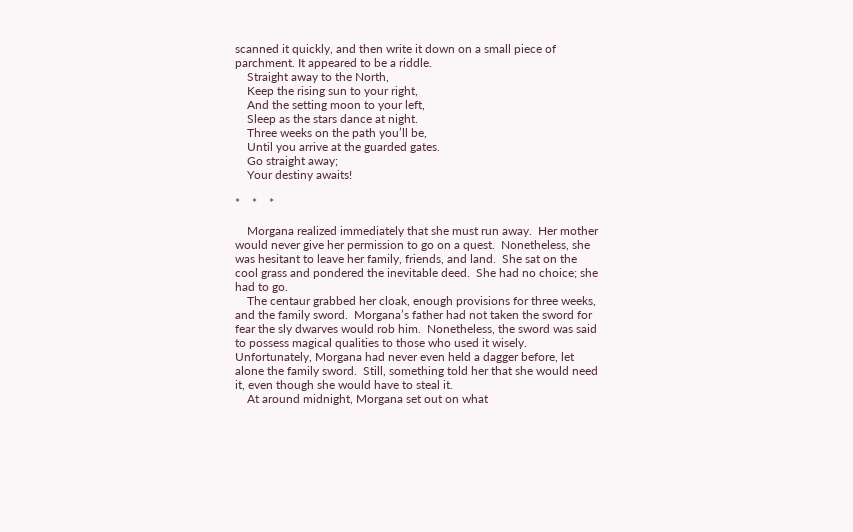scanned it quickly, and then write it down on a small piece of parchment. It appeared to be a riddle.
    Straight away to the North,
    Keep the rising sun to your right,
    And the setting moon to your left,
    Sleep as the stars dance at night.
    Three weeks on the path you’ll be,
    Until you arrive at the guarded gates.
    Go straight away;
    Your destiny awaits!

*    *    *

    Morgana realized immediately that she must run away.  Her mother would never give her permission to go on a quest.  Nonetheless, she was hesitant to leave her family, friends, and land.  She sat on the cool grass and pondered the inevitable deed.  She had no choice; she had to go.
    The centaur grabbed her cloak, enough provisions for three weeks, and the family sword.  Morgana’s father had not taken the sword for fear the sly dwarves would rob him.  Nonetheless, the sword was said to possess magical qualities to those who used it wisely.  Unfortunately, Morgana had never even held a dagger before, let alone the family sword.  Still, something told her that she would need it, even though she would have to steal it.
    At around midnight, Morgana set out on what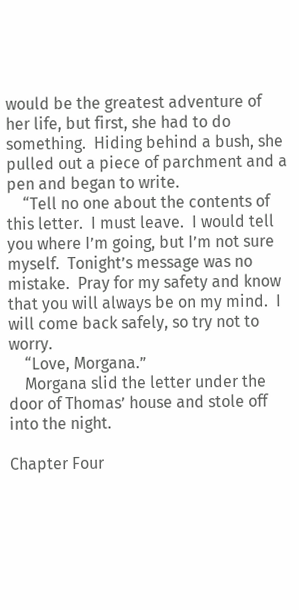would be the greatest adventure of her life, but first, she had to do something.  Hiding behind a bush, she pulled out a piece of parchment and a pen and began to write.
    “Tell no one about the contents of this letter.  I must leave.  I would tell you where I’m going, but I’m not sure myself.  Tonight’s message was no mistake.  Pray for my safety and know that you will always be on my mind.  I will come back safely, so try not to worry.
    “Love, Morgana.”
    Morgana slid the letter under the door of Thomas’ house and stole off into the night.

Chapter Four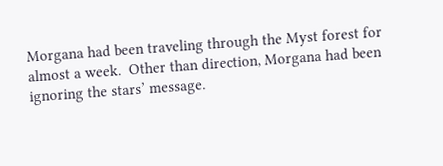Morgana had been traveling through the Myst forest for almost a week.  Other than direction, Morgana had been ignoring the stars’ message.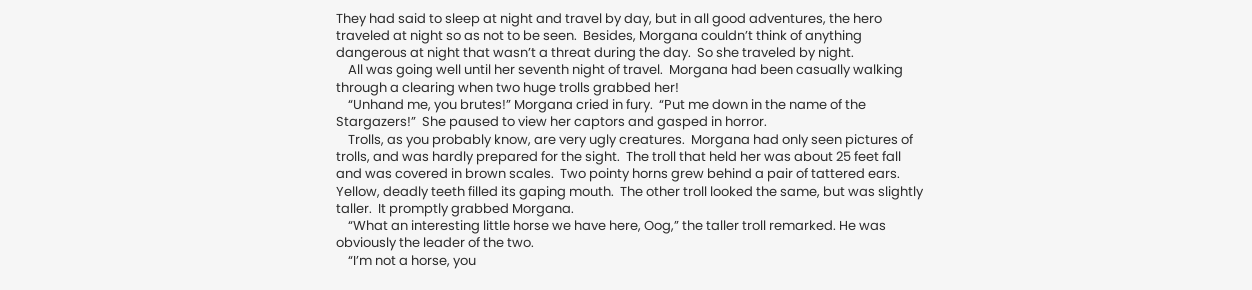They had said to sleep at night and travel by day, but in all good adventures, the hero traveled at night so as not to be seen.  Besides, Morgana couldn’t think of anything dangerous at night that wasn’t a threat during the day.  So she traveled by night.
    All was going well until her seventh night of travel.  Morgana had been casually walking through a clearing when two huge trolls grabbed her!
    “Unhand me, you brutes!” Morgana cried in fury.  “Put me down in the name of the Stargazers!”  She paused to view her captors and gasped in horror.
    Trolls, as you probably know, are very ugly creatures.  Morgana had only seen pictures of trolls, and was hardly prepared for the sight.  The troll that held her was about 25 feet fall and was covered in brown scales.  Two pointy horns grew behind a pair of tattered ears.  Yellow, deadly teeth filled its gaping mouth.  The other troll looked the same, but was slightly taller.  It promptly grabbed Morgana.
    “What an interesting little horse we have here, Oog,” the taller troll remarked. He was obviously the leader of the two.
    “I’m not a horse, you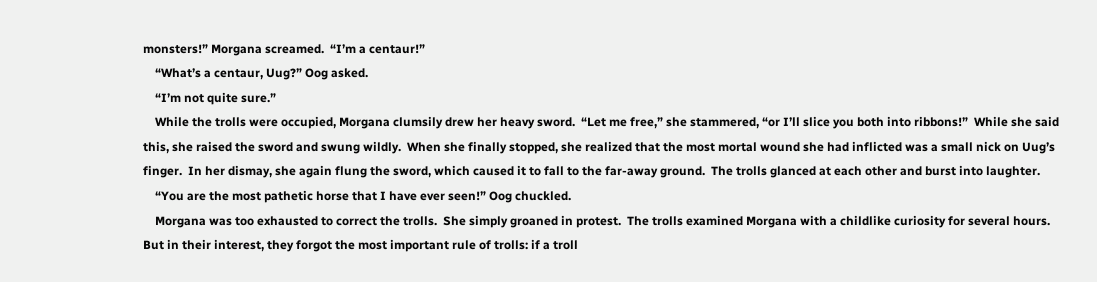monsters!” Morgana screamed.  “I’m a centaur!”
    “What’s a centaur, Uug?” Oog asked.
    “I’m not quite sure.”
    While the trolls were occupied, Morgana clumsily drew her heavy sword.  “Let me free,” she stammered, “or I’ll slice you both into ribbons!”  While she said this, she raised the sword and swung wildly.  When she finally stopped, she realized that the most mortal wound she had inflicted was a small nick on Uug’s finger.  In her dismay, she again flung the sword, which caused it to fall to the far-away ground.  The trolls glanced at each other and burst into laughter.
    “You are the most pathetic horse that I have ever seen!” Oog chuckled.
    Morgana was too exhausted to correct the trolls.  She simply groaned in protest.  The trolls examined Morgana with a childlike curiosity for several hours.  But in their interest, they forgot the most important rule of trolls: if a troll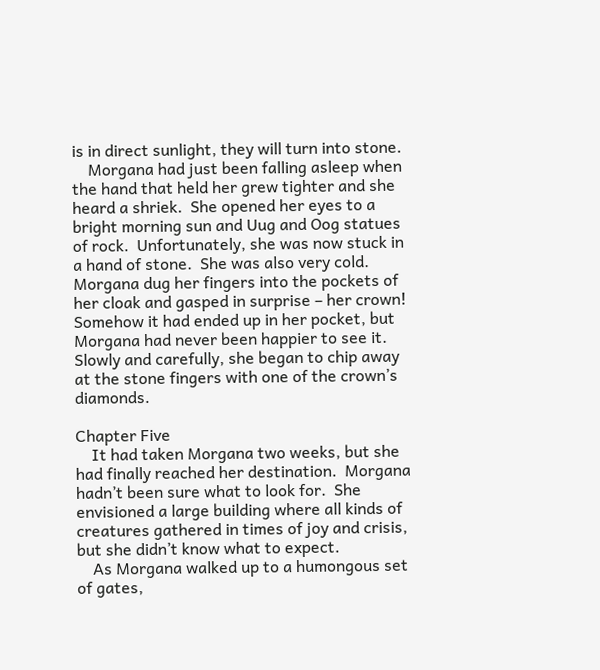is in direct sunlight, they will turn into stone.
    Morgana had just been falling asleep when the hand that held her grew tighter and she heard a shriek.  She opened her eyes to a bright morning sun and Uug and Oog statues of rock.  Unfortunately, she was now stuck in a hand of stone.  She was also very cold.
Morgana dug her fingers into the pockets of her cloak and gasped in surprise – her crown!  Somehow it had ended up in her pocket, but Morgana had never been happier to see it.  Slowly and carefully, she began to chip away at the stone fingers with one of the crown’s diamonds.

Chapter Five
    It had taken Morgana two weeks, but she had finally reached her destination.  Morgana hadn’t been sure what to look for.  She envisioned a large building where all kinds of creatures gathered in times of joy and crisis, but she didn’t know what to expect.
    As Morgana walked up to a humongous set of gates,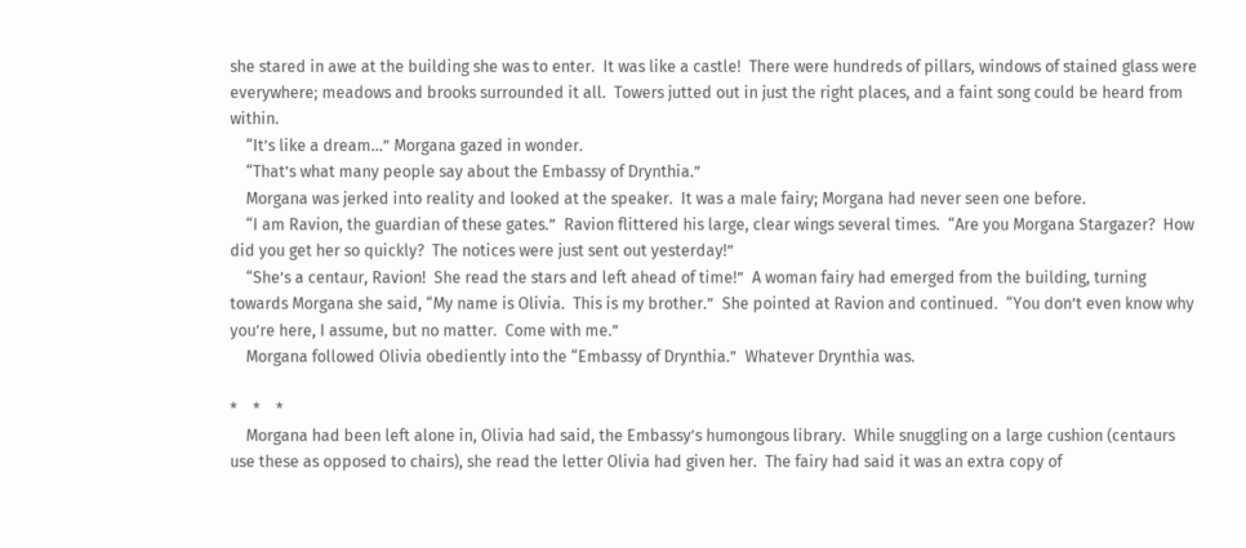she stared in awe at the building she was to enter.  It was like a castle!  There were hundreds of pillars, windows of stained glass were everywhere; meadows and brooks surrounded it all.  Towers jutted out in just the right places, and a faint song could be heard from within.
    “It’s like a dream…” Morgana gazed in wonder.
    “That’s what many people say about the Embassy of Drynthia.”
    Morgana was jerked into reality and looked at the speaker.  It was a male fairy; Morgana had never seen one before.
    “I am Ravion, the guardian of these gates.”  Ravion flittered his large, clear wings several times.  “Are you Morgana Stargazer?  How did you get her so quickly?  The notices were just sent out yesterday!”
    “She’s a centaur, Ravion!  She read the stars and left ahead of time!”  A woman fairy had emerged from the building, turning towards Morgana she said, “My name is Olivia.  This is my brother.”  She pointed at Ravion and continued.  “You don’t even know why you’re here, I assume, but no matter.  Come with me.”
    Morgana followed Olivia obediently into the “Embassy of Drynthia.”  Whatever Drynthia was.

*    *    *
    Morgana had been left alone in, Olivia had said, the Embassy’s humongous library.  While snuggling on a large cushion (centaurs use these as opposed to chairs), she read the letter Olivia had given her.  The fairy had said it was an extra copy of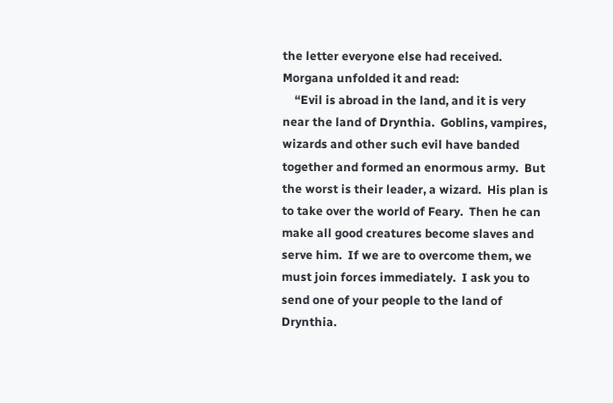the letter everyone else had received.  Morgana unfolded it and read:
    “Evil is abroad in the land, and it is very near the land of Drynthia.  Goblins, vampires, wizards and other such evil have banded together and formed an enormous army.  But the worst is their leader, a wizard.  His plan is to take over the world of Feary.  Then he can make all good creatures become slaves and serve him.  If we are to overcome them, we must join forces immediately.  I ask you to send one of your people to the land of Drynthia.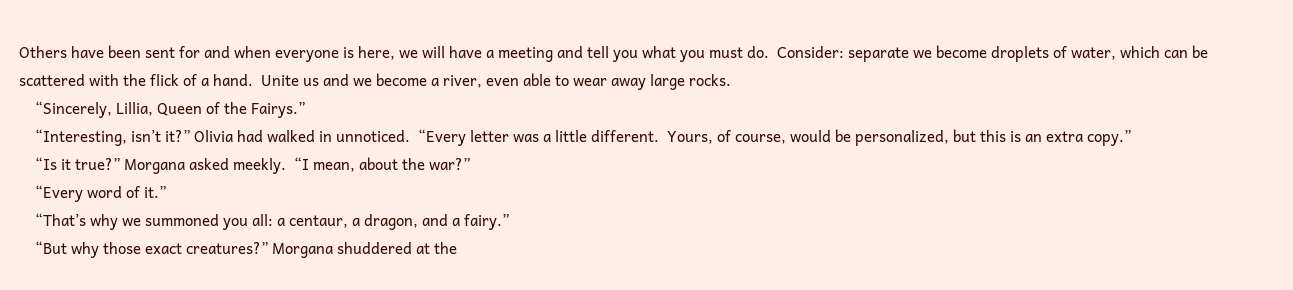Others have been sent for and when everyone is here, we will have a meeting and tell you what you must do.  Consider: separate we become droplets of water, which can be scattered with the flick of a hand.  Unite us and we become a river, even able to wear away large rocks.
    “Sincerely, Lillia, Queen of the Fairys.”
    “Interesting, isn’t it?” Olivia had walked in unnoticed.  “Every letter was a little different.  Yours, of course, would be personalized, but this is an extra copy.”
    “Is it true?” Morgana asked meekly.  “I mean, about the war?”
    “Every word of it.”
    “That’s why we summoned you all: a centaur, a dragon, and a fairy.”
    “But why those exact creatures?” Morgana shuddered at the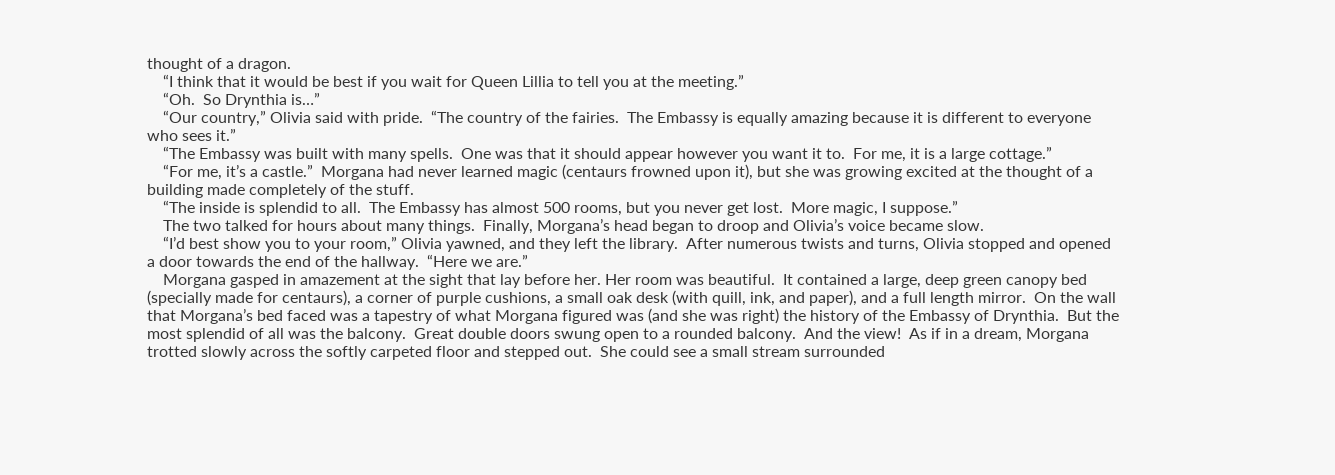thought of a dragon.
    “I think that it would be best if you wait for Queen Lillia to tell you at the meeting.”
    “Oh.  So Drynthia is…”
    “Our country,” Olivia said with pride.  “The country of the fairies.  The Embassy is equally amazing because it is different to everyone who sees it.”
    “The Embassy was built with many spells.  One was that it should appear however you want it to.  For me, it is a large cottage.”
    “For me, it’s a castle.”  Morgana had never learned magic (centaurs frowned upon it), but she was growing excited at the thought of a building made completely of the stuff.
    “The inside is splendid to all.  The Embassy has almost 500 rooms, but you never get lost.  More magic, I suppose.”
    The two talked for hours about many things.  Finally, Morgana’s head began to droop and Olivia’s voice became slow.
    “I’d best show you to your room,” Olivia yawned, and they left the library.  After numerous twists and turns, Olivia stopped and opened a door towards the end of the hallway.  “Here we are.”
    Morgana gasped in amazement at the sight that lay before her. Her room was beautiful.  It contained a large, deep green canopy bed (specially made for centaurs), a corner of purple cushions, a small oak desk (with quill, ink, and paper), and a full length mirror.  On the wall that Morgana’s bed faced was a tapestry of what Morgana figured was (and she was right) the history of the Embassy of Drynthia.  But the most splendid of all was the balcony.  Great double doors swung open to a rounded balcony.  And the view!  As if in a dream, Morgana trotted slowly across the softly carpeted floor and stepped out.  She could see a small stream surrounded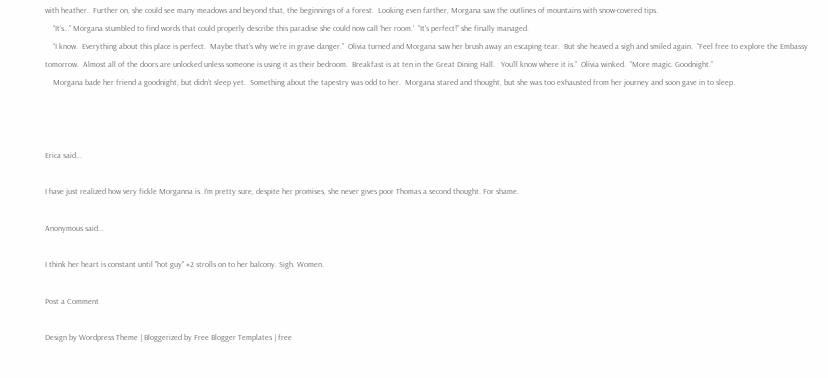with heather.  Further on, she could see many meadows and beyond that, the beginnings of a forest.  Looking even farther, Morgana saw the outlines of mountains with snow-covered tips.
    “It’s…” Morgana stumbled to find words that could properly describe this paradise she could now call ‘her room.’  “It’s perfect!” she finally managed.
    “I know.  Everything about this place is perfect.  Maybe that’s why we’re in grave danger.”  Olivia turned and Morgana saw her brush away an escaping tear.  But she heaved a sigh and smiled again.  “Feel free to explore the Embassy tomorrow.  Almost all of the doors are unlocked unless someone is using it as their bedroom.  Breakfast is at ten in the Great Dining Hall.   You’ll know where it is.”  Olivia winked.  “More magic. Goodnight.”
    Morgana bade her friend a goodnight, but didn’t sleep yet.  Something about the tapestry was odd to her.  Morgana stared and thought, but she was too exhausted from her journey and soon gave in to sleep.



Erica said...

I have just realized how very fickle Morganna is. I'm pretty sure, despite her promises, she never gives poor Thomas a second thought. For shame.

Anonymous said...

I think her heart is constant until "hot guy" #2 strolls on to her balcony. Sigh. Women.

Post a Comment

Design by Wordpress Theme | Bloggerized by Free Blogger Templates | free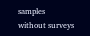samples without surveys